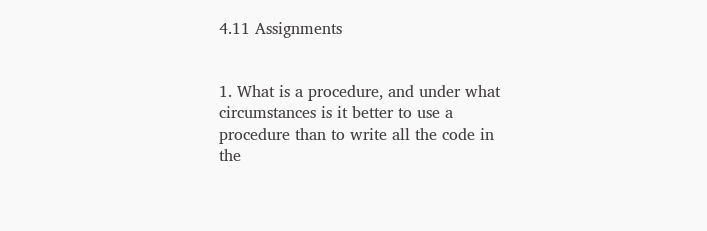4.11 Assignments


1. What is a procedure, and under what circumstances is it better to use a procedure than to write all the code in the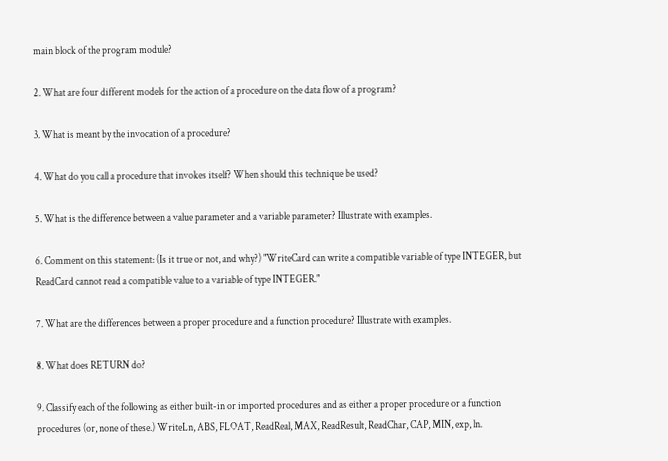main block of the program module?

2. What are four different models for the action of a procedure on the data flow of a program?

3. What is meant by the invocation of a procedure?

4. What do you call a procedure that invokes itself? When should this technique be used?

5. What is the difference between a value parameter and a variable parameter? Illustrate with examples.

6. Comment on this statement: (Is it true or not, and why?) "WriteCard can write a compatible variable of type INTEGER, but ReadCard cannot read a compatible value to a variable of type INTEGER."

7. What are the differences between a proper procedure and a function procedure? Illustrate with examples.

8. What does RETURN do?

9. Classify each of the following as either built-in or imported procedures and as either a proper procedure or a function procedures (or, none of these.) WriteLn, ABS, FLOAT, ReadReal, MAX, ReadResult, ReadChar, CAP, MIN, exp, ln.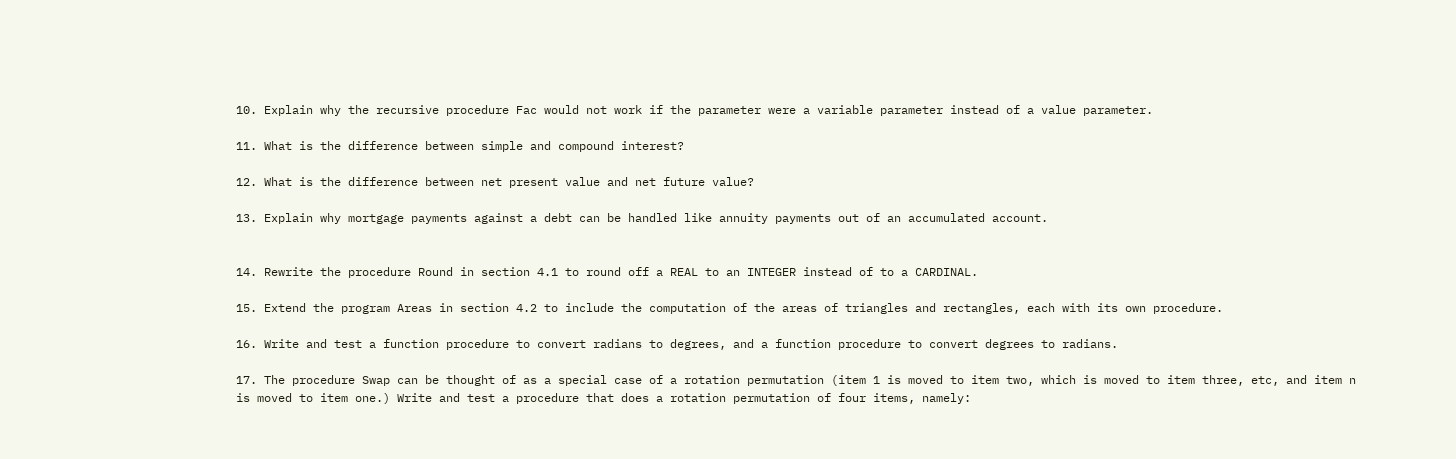10. Explain why the recursive procedure Fac would not work if the parameter were a variable parameter instead of a value parameter.

11. What is the difference between simple and compound interest?

12. What is the difference between net present value and net future value?

13. Explain why mortgage payments against a debt can be handled like annuity payments out of an accumulated account.


14. Rewrite the procedure Round in section 4.1 to round off a REAL to an INTEGER instead of to a CARDINAL.

15. Extend the program Areas in section 4.2 to include the computation of the areas of triangles and rectangles, each with its own procedure.

16. Write and test a function procedure to convert radians to degrees, and a function procedure to convert degrees to radians.

17. The procedure Swap can be thought of as a special case of a rotation permutation (item 1 is moved to item two, which is moved to item three, etc, and item n is moved to item one.) Write and test a procedure that does a rotation permutation of four items, namely: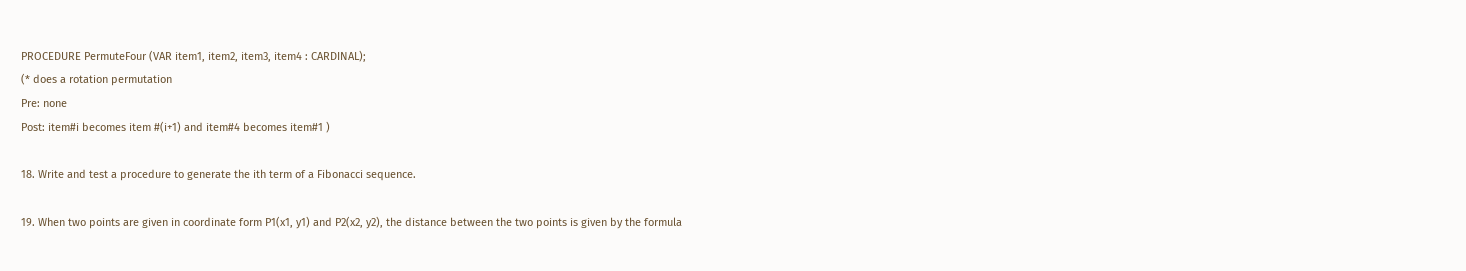PROCEDURE PermuteFour (VAR item1, item2, item3, item4 : CARDINAL);
(* does a rotation permutation
Pre: none
Post: item#i becomes item #(i+1) and item#4 becomes item#1 )

18. Write and test a procedure to generate the ith term of a Fibonacci sequence.

19. When two points are given in coordinate form P1(x1, y1) and P2(x2, y2), the distance between the two points is given by the formula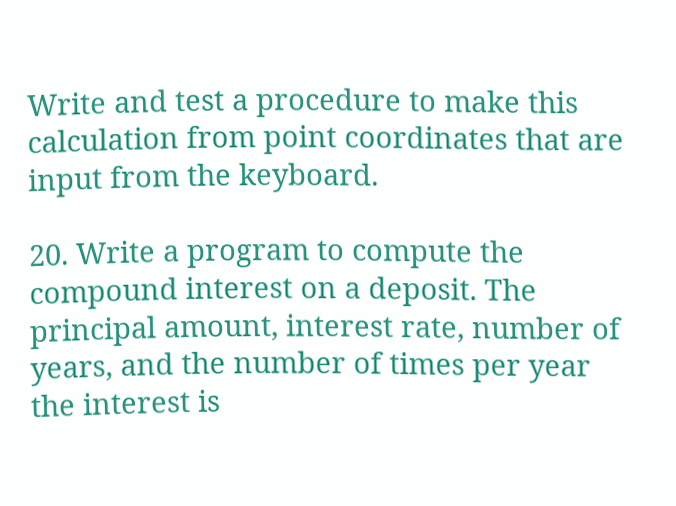Write and test a procedure to make this calculation from point coordinates that are input from the keyboard.

20. Write a program to compute the compound interest on a deposit. The principal amount, interest rate, number of years, and the number of times per year the interest is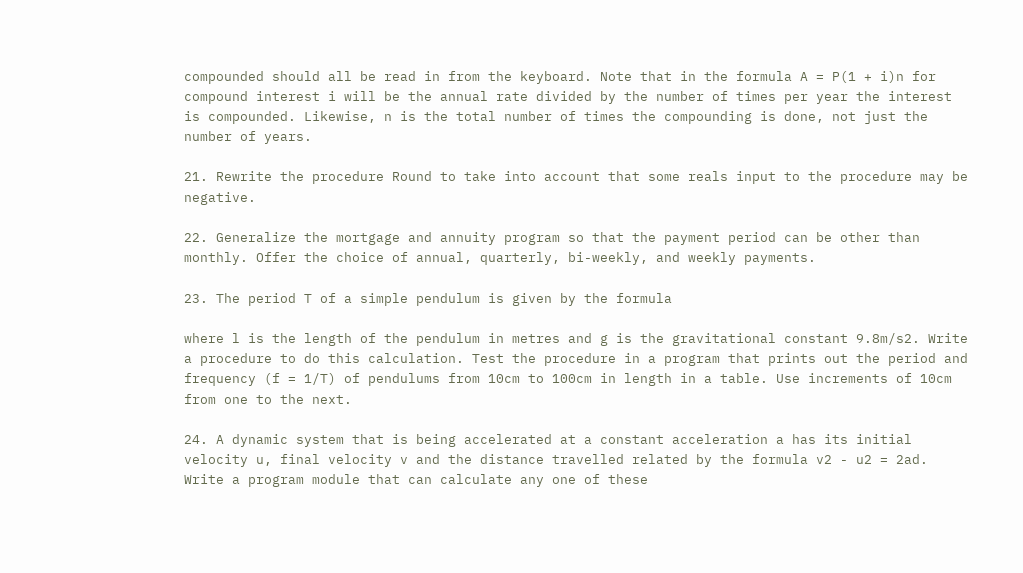compounded should all be read in from the keyboard. Note that in the formula A = P(1 + i)n for compound interest i will be the annual rate divided by the number of times per year the interest is compounded. Likewise, n is the total number of times the compounding is done, not just the number of years.

21. Rewrite the procedure Round to take into account that some reals input to the procedure may be negative.

22. Generalize the mortgage and annuity program so that the payment period can be other than monthly. Offer the choice of annual, quarterly, bi-weekly, and weekly payments.

23. The period T of a simple pendulum is given by the formula

where l is the length of the pendulum in metres and g is the gravitational constant 9.8m/s2. Write a procedure to do this calculation. Test the procedure in a program that prints out the period and frequency (f = 1/T) of pendulums from 10cm to 100cm in length in a table. Use increments of 10cm from one to the next.

24. A dynamic system that is being accelerated at a constant acceleration a has its initial velocity u, final velocity v and the distance travelled related by the formula v2 - u2 = 2ad. Write a program module that can calculate any one of these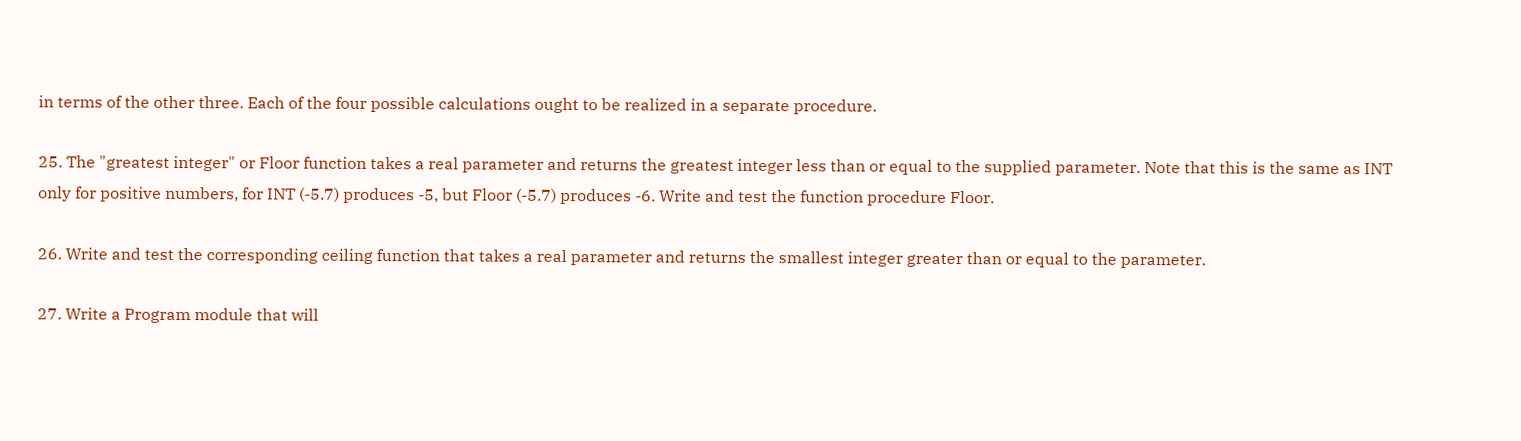in terms of the other three. Each of the four possible calculations ought to be realized in a separate procedure.

25. The "greatest integer" or Floor function takes a real parameter and returns the greatest integer less than or equal to the supplied parameter. Note that this is the same as INT only for positive numbers, for INT (-5.7) produces -5, but Floor (-5.7) produces -6. Write and test the function procedure Floor.

26. Write and test the corresponding ceiling function that takes a real parameter and returns the smallest integer greater than or equal to the parameter.

27. Write a Program module that will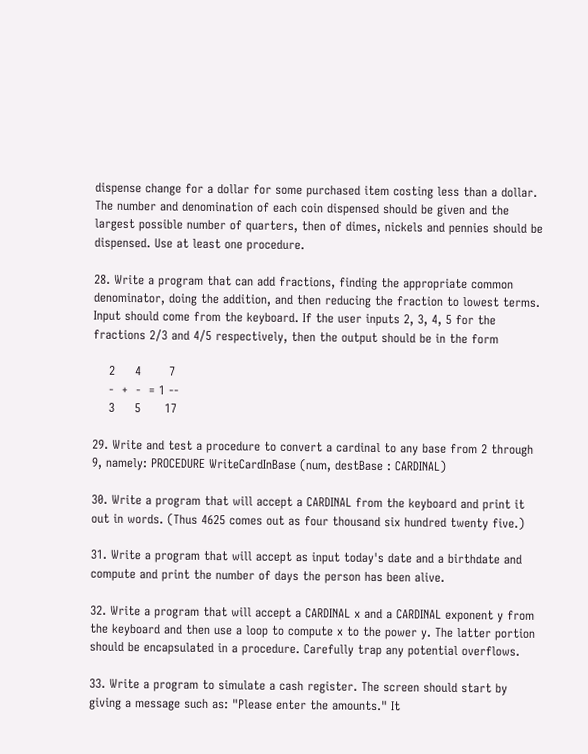dispense change for a dollar for some purchased item costing less than a dollar. The number and denomination of each coin dispensed should be given and the largest possible number of quarters, then of dimes, nickels and pennies should be dispensed. Use at least one procedure.

28. Write a program that can add fractions, finding the appropriate common denominator, doing the addition, and then reducing the fraction to lowest terms. Input should come from the keyboard. If the user inputs 2, 3, 4, 5 for the fractions 2/3 and 4/5 respectively, then the output should be in the form

    2     4       7
    -  +  -  = 1 --
    3     5      17

29. Write and test a procedure to convert a cardinal to any base from 2 through 9, namely: PROCEDURE WriteCardInBase (num, destBase : CARDINAL)

30. Write a program that will accept a CARDINAL from the keyboard and print it out in words. (Thus 4625 comes out as four thousand six hundred twenty five.)

31. Write a program that will accept as input today's date and a birthdate and compute and print the number of days the person has been alive.

32. Write a program that will accept a CARDINAL x and a CARDINAL exponent y from the keyboard and then use a loop to compute x to the power y. The latter portion should be encapsulated in a procedure. Carefully trap any potential overflows.

33. Write a program to simulate a cash register. The screen should start by giving a message such as: "Please enter the amounts." It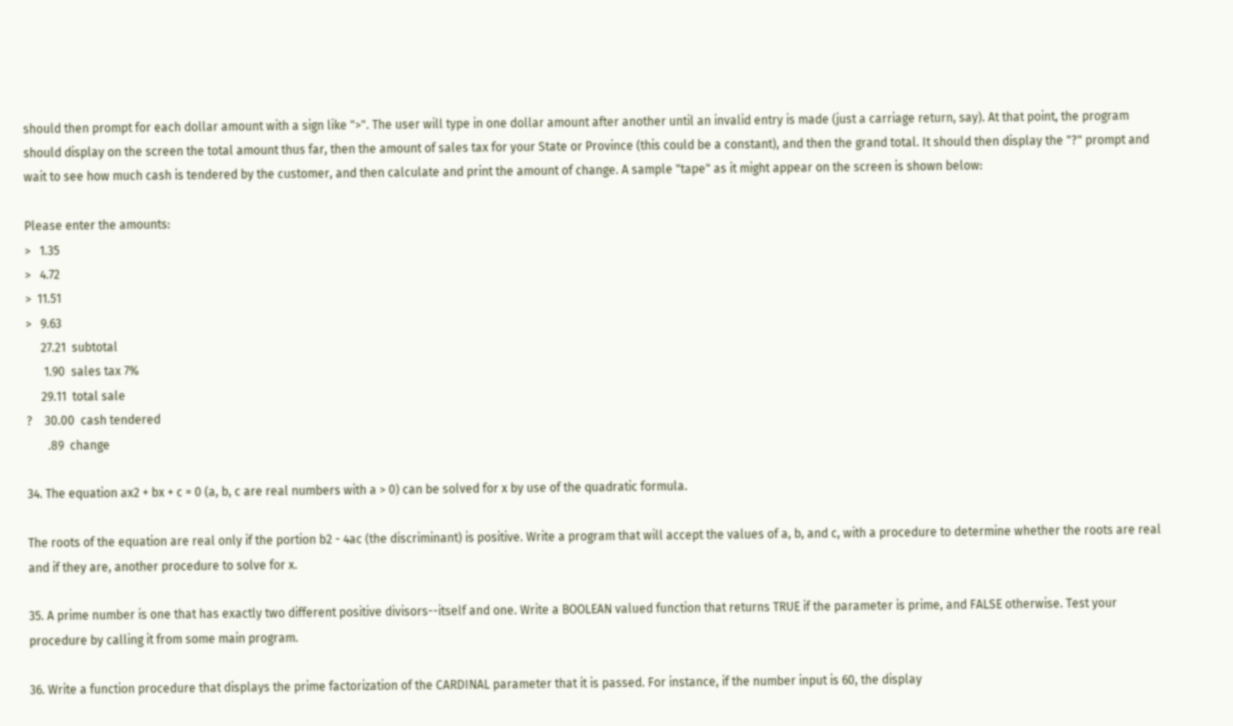should then prompt for each dollar amount with a sign like ">". The user will type in one dollar amount after another until an invalid entry is made (just a carriage return, say). At that point, the program should display on the screen the total amount thus far, then the amount of sales tax for your State or Province (this could be a constant), and then the grand total. It should then display the "?" prompt and wait to see how much cash is tendered by the customer, and then calculate and print the amount of change. A sample "tape" as it might appear on the screen is shown below:

Please enter the amounts:
>   1.35
>   4.72
>  11.51
>   9.63
     27.21  subtotal
      1.90  sales tax 7%
     29.11  total sale
?    30.00  cash tendered
       .89  change

34. The equation ax2 + bx + c = 0 (a, b, c are real numbers with a > 0) can be solved for x by use of the quadratic formula.

The roots of the equation are real only if the portion b2 - 4ac (the discriminant) is positive. Write a program that will accept the values of a, b, and c, with a procedure to determine whether the roots are real and if they are, another procedure to solve for x.

35. A prime number is one that has exactly two different positive divisors--itself and one. Write a BOOLEAN valued function that returns TRUE if the parameter is prime, and FALSE otherwise. Test your procedure by calling it from some main program.

36. Write a function procedure that displays the prime factorization of the CARDINAL parameter that it is passed. For instance, if the number input is 60, the display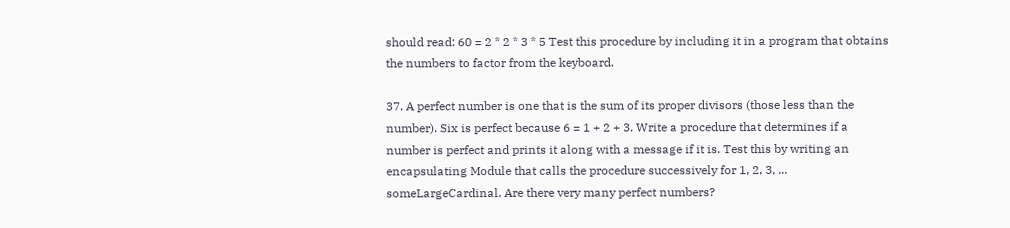should read: 60 = 2 * 2 * 3 * 5 Test this procedure by including it in a program that obtains the numbers to factor from the keyboard.

37. A perfect number is one that is the sum of its proper divisors (those less than the number). Six is perfect because 6 = 1 + 2 + 3. Write a procedure that determines if a number is perfect and prints it along with a message if it is. Test this by writing an encapsulating Module that calls the procedure successively for 1, 2, 3, ... someLargeCardinal. Are there very many perfect numbers?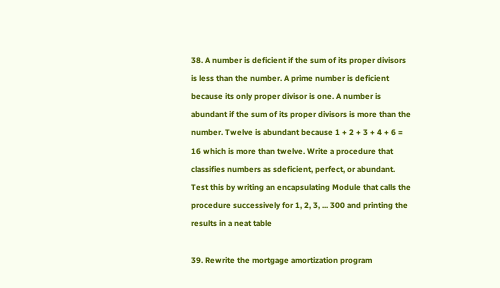38. A number is deficient if the sum of its proper divisors is less than the number. A prime number is deficient because its only proper divisor is one. A number is abundant if the sum of its proper divisors is more than the number. Twelve is abundant because 1 + 2 + 3 + 4 + 6 = 16 which is more than twelve. Write a procedure that classifies numbers as sdeficient, perfect, or abundant. Test this by writing an encapsulating Module that calls the procedure successively for 1, 2, 3, ... 300 and printing the results in a neat table

39. Rewrite the mortgage amortization program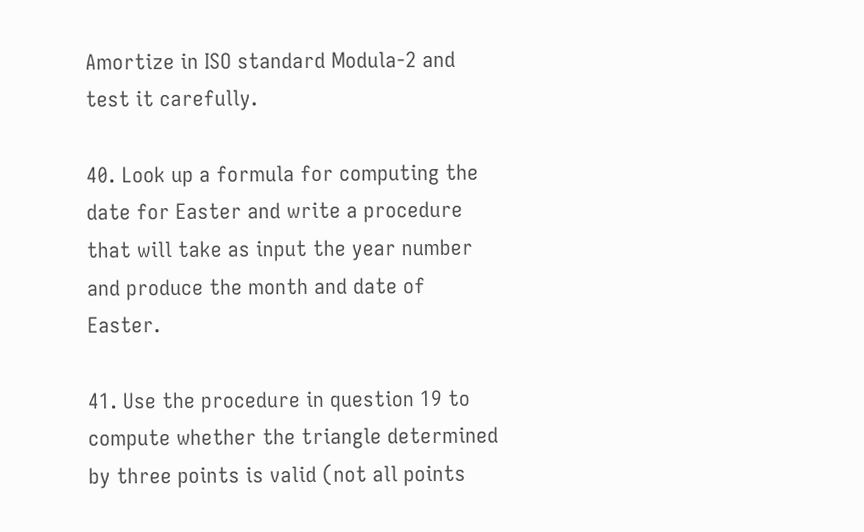Amortize in ISO standard Modula-2 and test it carefully.

40. Look up a formula for computing the date for Easter and write a procedure that will take as input the year number and produce the month and date of Easter.

41. Use the procedure in question 19 to compute whether the triangle determined by three points is valid (not all points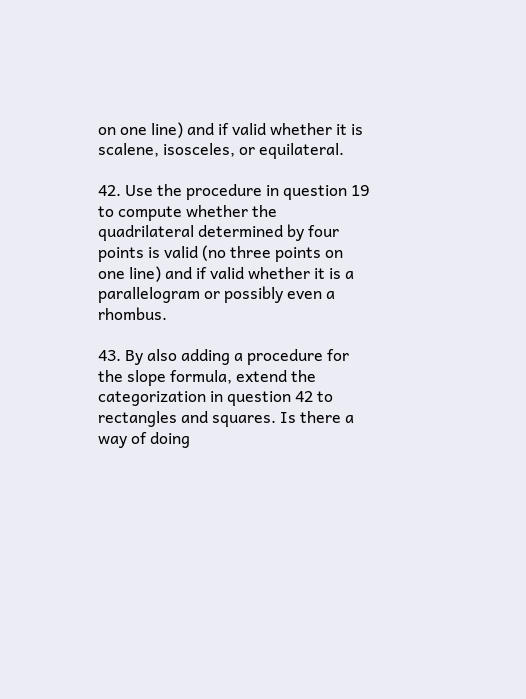on one line) and if valid whether it is scalene, isosceles, or equilateral.

42. Use the procedure in question 19 to compute whether the quadrilateral determined by four points is valid (no three points on one line) and if valid whether it is a parallelogram or possibly even a rhombus.

43. By also adding a procedure for the slope formula, extend the categorization in question 42 to rectangles and squares. Is there a way of doing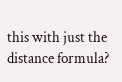this with just the distance formula?